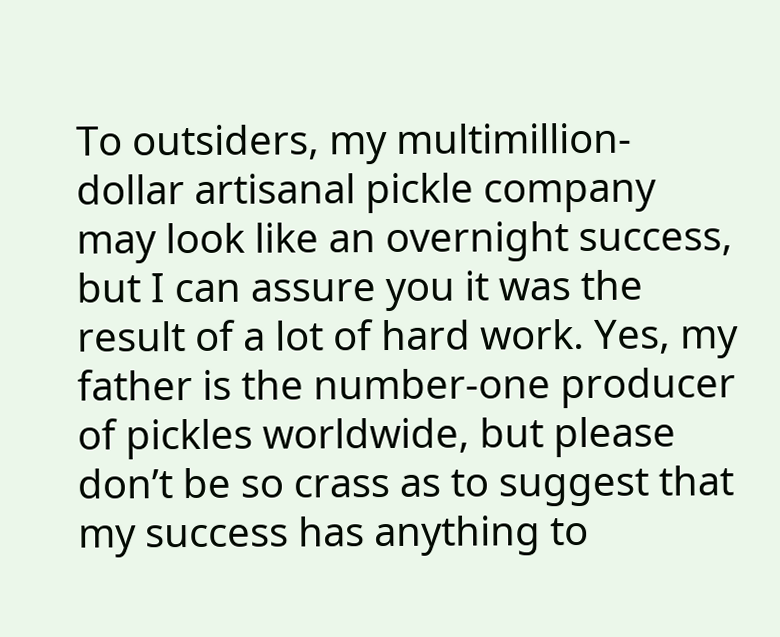To outsiders, my multimillion-dollar artisanal pickle company may look like an overnight success, but I can assure you it was the result of a lot of hard work. Yes, my father is the number-one producer of pickles worldwide, but please don’t be so crass as to suggest that my success has anything to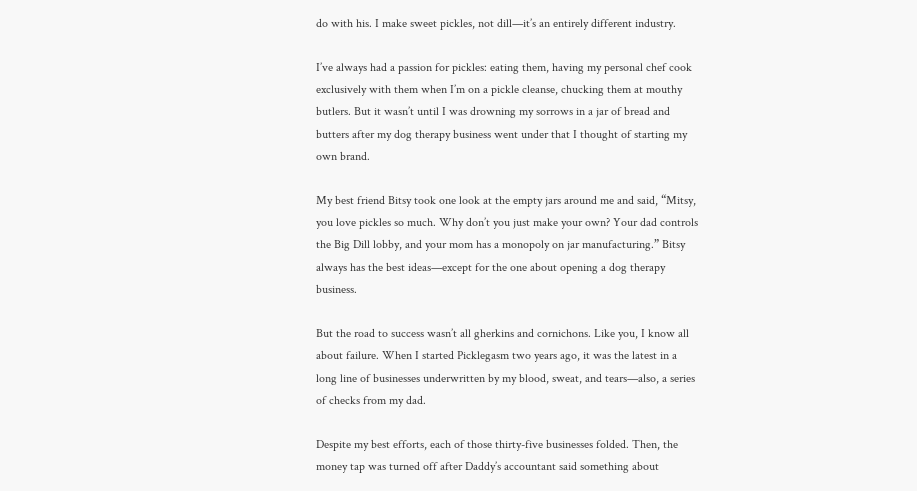do with his. I make sweet pickles, not dill—it’s an entirely different industry.

I’ve always had a passion for pickles: eating them, having my personal chef cook exclusively with them when I’m on a pickle cleanse, chucking them at mouthy butlers. But it wasn’t until I was drowning my sorrows in a jar of bread and butters after my dog therapy business went under that I thought of starting my own brand.

My best friend Bitsy took one look at the empty jars around me and said, “Mitsy, you love pickles so much. Why don’t you just make your own? Your dad controls the Big Dill lobby, and your mom has a monopoly on jar manufacturing.” Bitsy always has the best ideas—except for the one about opening a dog therapy business.

But the road to success wasn’t all gherkins and cornichons. Like you, I know all about failure. When I started Picklegasm two years ago, it was the latest in a long line of businesses underwritten by my blood, sweat, and tears—also, a series of checks from my dad.

Despite my best efforts, each of those thirty-five businesses folded. Then, the money tap was turned off after Daddy’s accountant said something about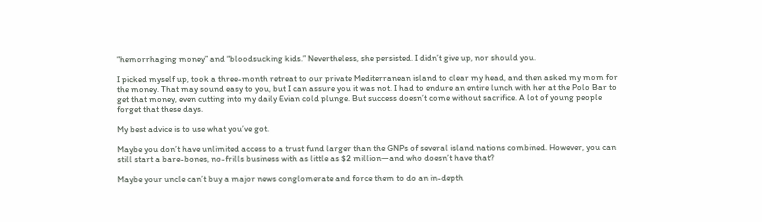“hemorrhaging money” and “bloodsucking kids.” Nevertheless, she persisted. I didn’t give up, nor should you.

I picked myself up, took a three-month retreat to our private Mediterranean island to clear my head, and then asked my mom for the money. That may sound easy to you, but I can assure you it was not. I had to endure an entire lunch with her at the Polo Bar to get that money, even cutting into my daily Evian cold plunge. But success doesn’t come without sacrifice. A lot of young people forget that these days.

My best advice is to use what you’ve got.

Maybe you don’t have unlimited access to a trust fund larger than the GNPs of several island nations combined. However, you can still start a bare-bones, no-frills business with as little as $2 million—and who doesn’t have that?

Maybe your uncle can’t buy a major news conglomerate and force them to do an in-depth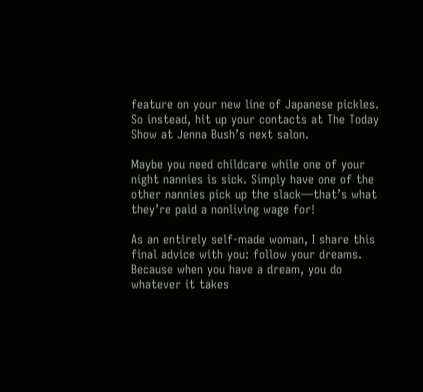feature on your new line of Japanese pickles. So instead, hit up your contacts at The Today Show at Jenna Bush’s next salon.

Maybe you need childcare while one of your night nannies is sick. Simply have one of the other nannies pick up the slack—that’s what they’re paid a nonliving wage for!

As an entirely self-made woman, I share this final advice with you: follow your dreams. Because when you have a dream, you do whatever it takes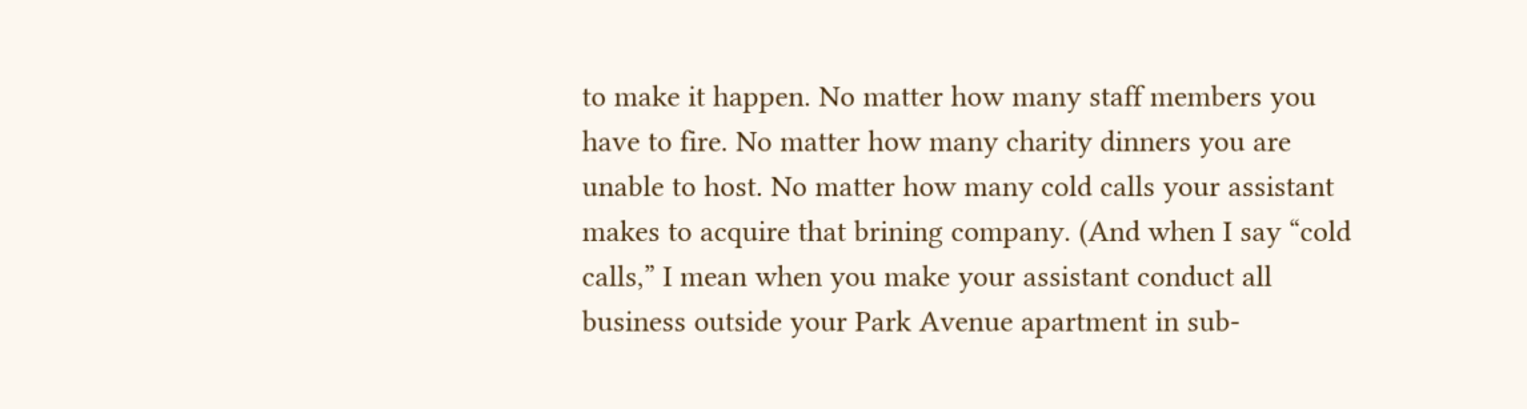to make it happen. No matter how many staff members you have to fire. No matter how many charity dinners you are unable to host. No matter how many cold calls your assistant makes to acquire that brining company. (And when I say “cold calls,” I mean when you make your assistant conduct all business outside your Park Avenue apartment in sub-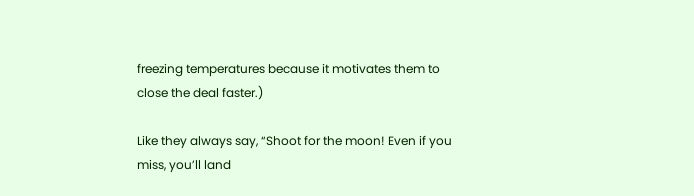freezing temperatures because it motivates them to close the deal faster.)

Like they always say, “Shoot for the moon! Even if you miss, you’ll land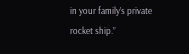in your family’s private rocket ship.”